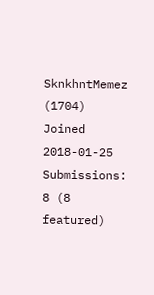SknkhntMemez (1704)
Joined 2018-01-25
Submissions: 8 (8 featured)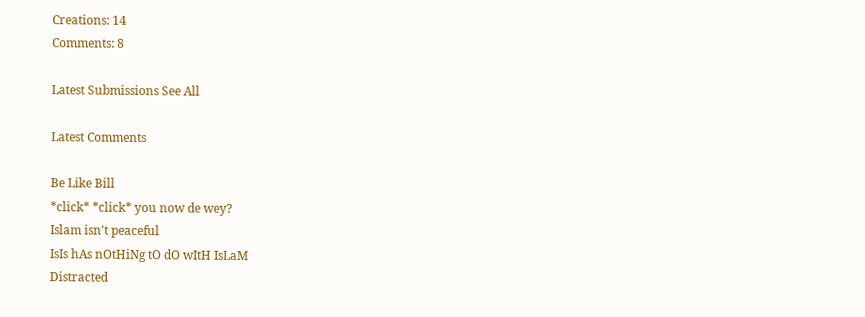Creations: 14
Comments: 8

Latest Submissions See All

Latest Comments

Be Like Bill
*click* *click* you now de wey?
Islam isn't peaceful
IsIs hAs nOtHiNg tO dO wItH IsLaM
Distracted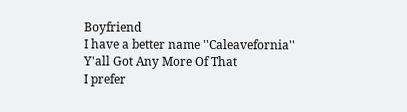Boyfriend
I have a better name ''Caleavefornia''
Y'all Got Any More Of That
I prefer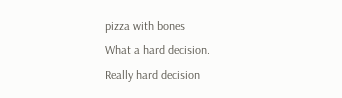pizza with bones
What a hard decision.
Really hard decision